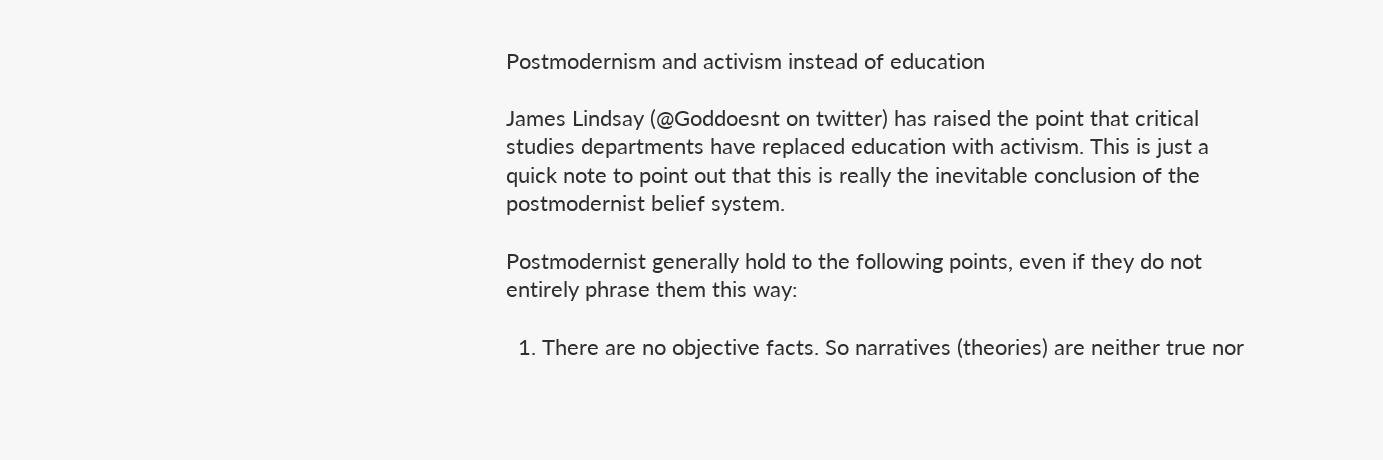Postmodernism and activism instead of education

James Lindsay (@Goddoesnt on twitter) has raised the point that critical studies departments have replaced education with activism. This is just a quick note to point out that this is really the inevitable conclusion of the postmodernist belief system.

Postmodernist generally hold to the following points, even if they do not entirely phrase them this way:

  1. There are no objective facts. So narratives (theories) are neither true nor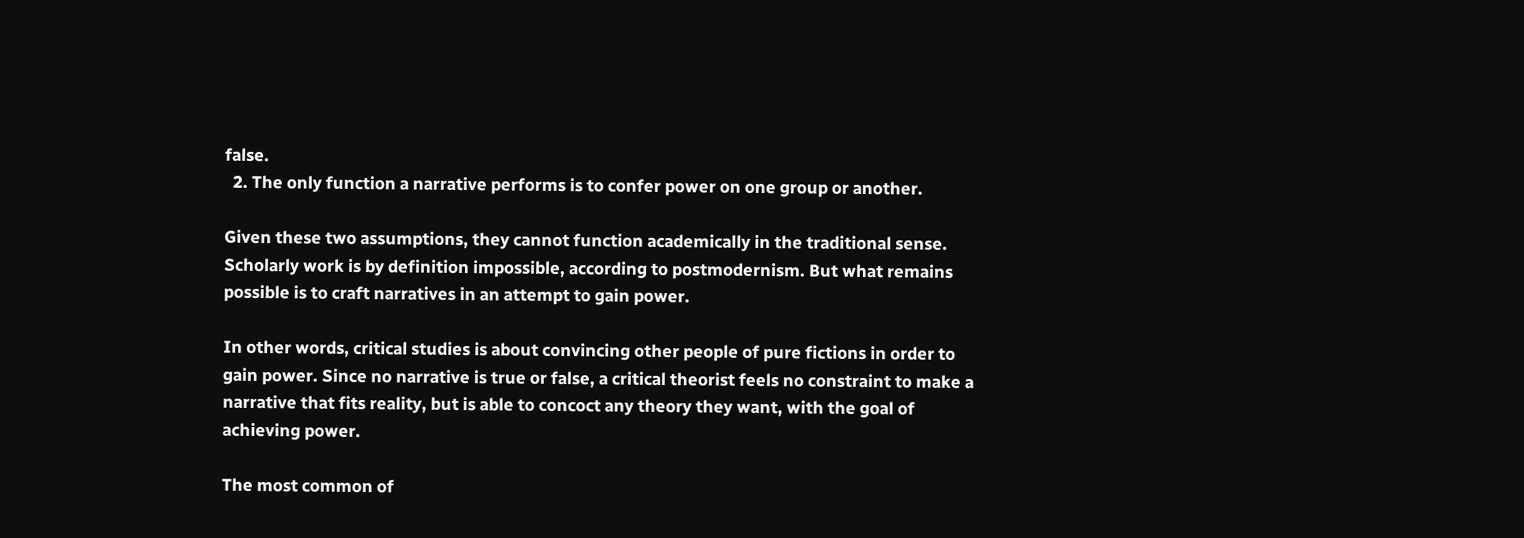false.
  2. The only function a narrative performs is to confer power on one group or another.

Given these two assumptions, they cannot function academically in the traditional sense. Scholarly work is by definition impossible, according to postmodernism. But what remains possible is to craft narratives in an attempt to gain power.

In other words, critical studies is about convincing other people of pure fictions in order to gain power. Since no narrative is true or false, a critical theorist feels no constraint to make a narrative that fits reality, but is able to concoct any theory they want, with the goal of achieving power.

The most common of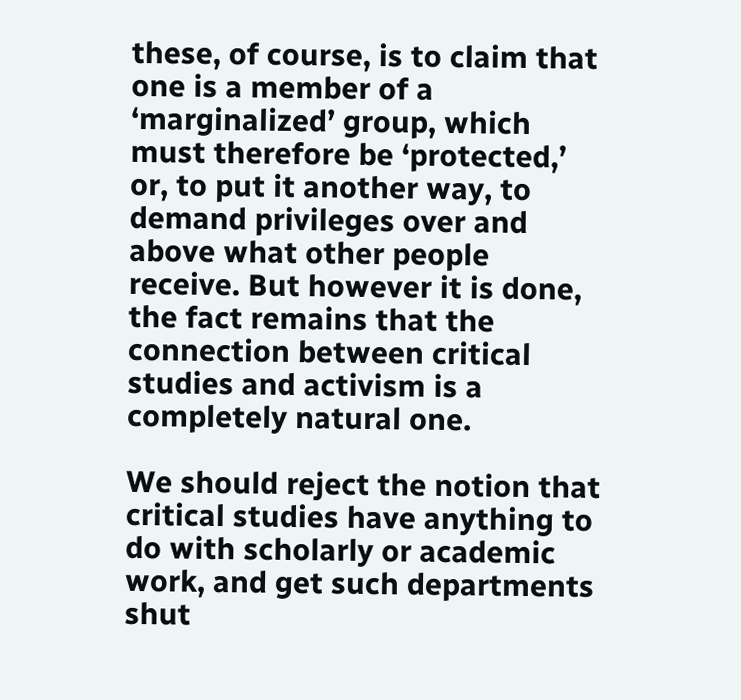these, of course, is to claim that one is a member of a ‘marginalized’ group, which must therefore be ‘protected,’ or, to put it another way, to demand privileges over and above what other people receive. But however it is done, the fact remains that the connection between critical studies and activism is a completely natural one.

We should reject the notion that critical studies have anything to do with scholarly or academic work, and get such departments shut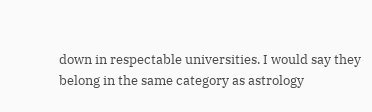down in respectable universities. I would say they belong in the same category as astrology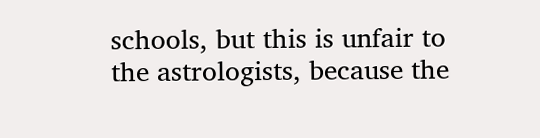schools, but this is unfair to the astrologists, because the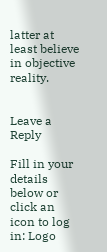latter at least believe in objective reality.


Leave a Reply

Fill in your details below or click an icon to log in: Logo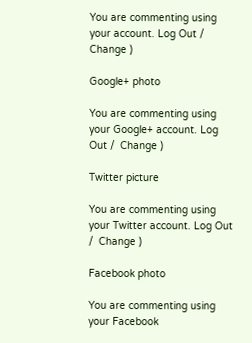You are commenting using your account. Log Out /  Change )

Google+ photo

You are commenting using your Google+ account. Log Out /  Change )

Twitter picture

You are commenting using your Twitter account. Log Out /  Change )

Facebook photo

You are commenting using your Facebook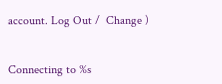account. Log Out /  Change )


Connecting to %s